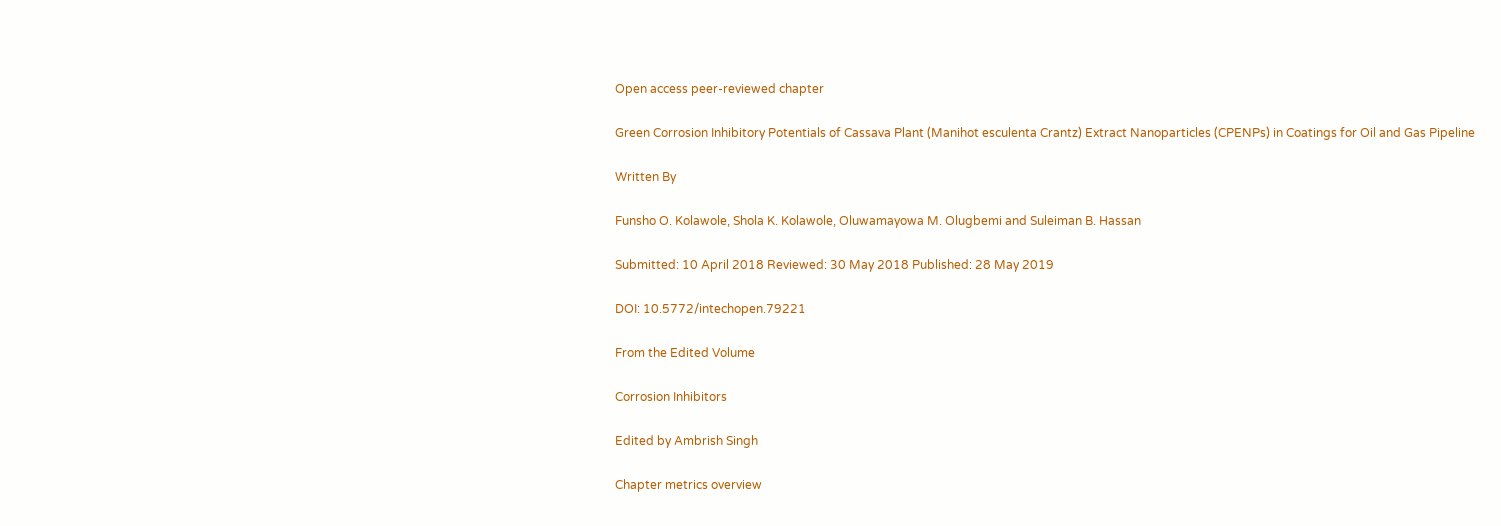Open access peer-reviewed chapter

Green Corrosion Inhibitory Potentials of Cassava Plant (Manihot esculenta Crantz) Extract Nanoparticles (CPENPs) in Coatings for Oil and Gas Pipeline

Written By

Funsho O. Kolawole, Shola K. Kolawole, Oluwamayowa M. Olugbemi and Suleiman B. Hassan

Submitted: 10 April 2018 Reviewed: 30 May 2018 Published: 28 May 2019

DOI: 10.5772/intechopen.79221

From the Edited Volume

Corrosion Inhibitors

Edited by Ambrish Singh

Chapter metrics overview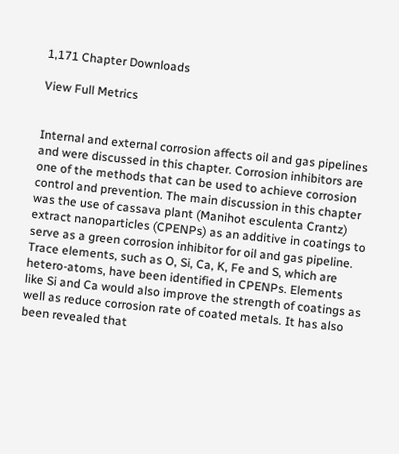1,171 Chapter Downloads

View Full Metrics


Internal and external corrosion affects oil and gas pipelines and were discussed in this chapter. Corrosion inhibitors are one of the methods that can be used to achieve corrosion control and prevention. The main discussion in this chapter was the use of cassava plant (Manihot esculenta Crantz) extract nanoparticles (CPENPs) as an additive in coatings to serve as a green corrosion inhibitor for oil and gas pipeline. Trace elements, such as O, Si, Ca, K, Fe and S, which are hetero-atoms, have been identified in CPENPs. Elements like Si and Ca would also improve the strength of coatings as well as reduce corrosion rate of coated metals. It has also been revealed that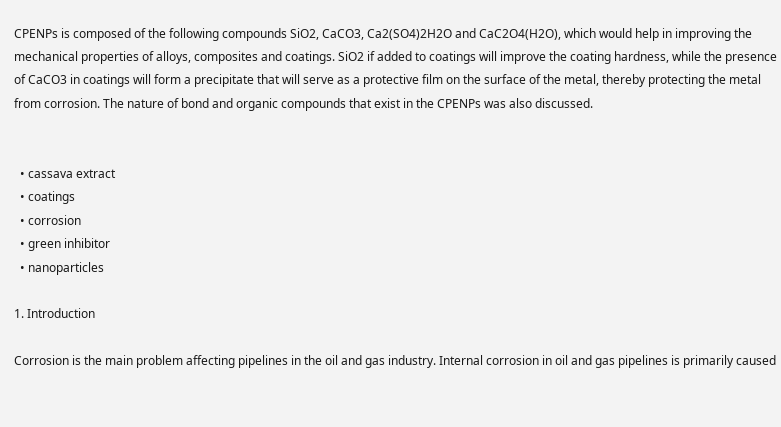CPENPs is composed of the following compounds SiO2, CaCO3, Ca2(SO4)2H2O and CaC2O4(H2O), which would help in improving the mechanical properties of alloys, composites and coatings. SiO2 if added to coatings will improve the coating hardness, while the presence of CaCO3 in coatings will form a precipitate that will serve as a protective film on the surface of the metal, thereby protecting the metal from corrosion. The nature of bond and organic compounds that exist in the CPENPs was also discussed.


  • cassava extract
  • coatings
  • corrosion
  • green inhibitor
  • nanoparticles

1. Introduction

Corrosion is the main problem affecting pipelines in the oil and gas industry. Internal corrosion in oil and gas pipelines is primarily caused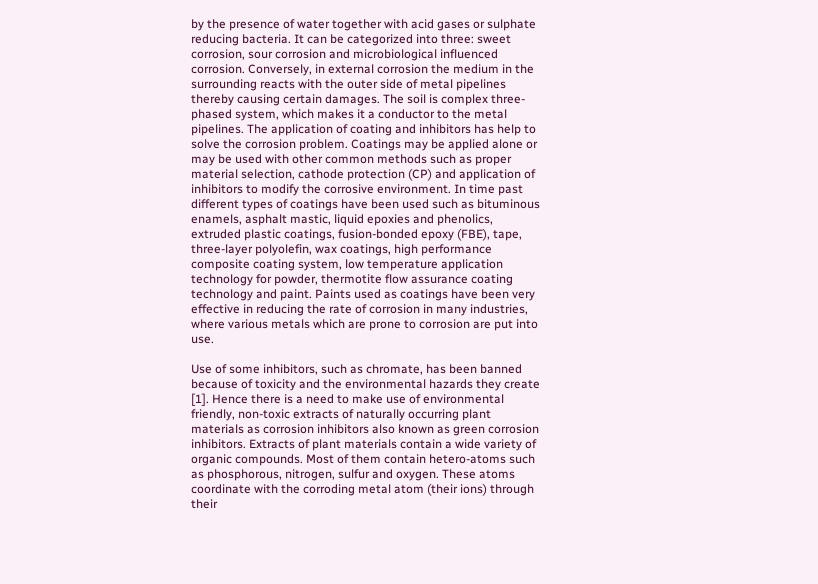by the presence of water together with acid gases or sulphate reducing bacteria. It can be categorized into three: sweet corrosion, sour corrosion and microbiological influenced corrosion. Conversely, in external corrosion the medium in the surrounding reacts with the outer side of metal pipelines thereby causing certain damages. The soil is complex three-phased system, which makes it a conductor to the metal pipelines. The application of coating and inhibitors has help to solve the corrosion problem. Coatings may be applied alone or may be used with other common methods such as proper material selection, cathode protection (CP) and application of inhibitors to modify the corrosive environment. In time past different types of coatings have been used such as bituminous enamels, asphalt mastic, liquid epoxies and phenolics, extruded plastic coatings, fusion-bonded epoxy (FBE), tape, three-layer polyolefin, wax coatings, high performance composite coating system, low temperature application technology for powder, thermotite flow assurance coating technology and paint. Paints used as coatings have been very effective in reducing the rate of corrosion in many industries, where various metals which are prone to corrosion are put into use.

Use of some inhibitors, such as chromate, has been banned because of toxicity and the environmental hazards they create [1]. Hence there is a need to make use of environmental friendly, non-toxic extracts of naturally occurring plant materials as corrosion inhibitors also known as green corrosion inhibitors. Extracts of plant materials contain a wide variety of organic compounds. Most of them contain hetero-atoms such as phosphorous, nitrogen, sulfur and oxygen. These atoms coordinate with the corroding metal atom (their ions) through their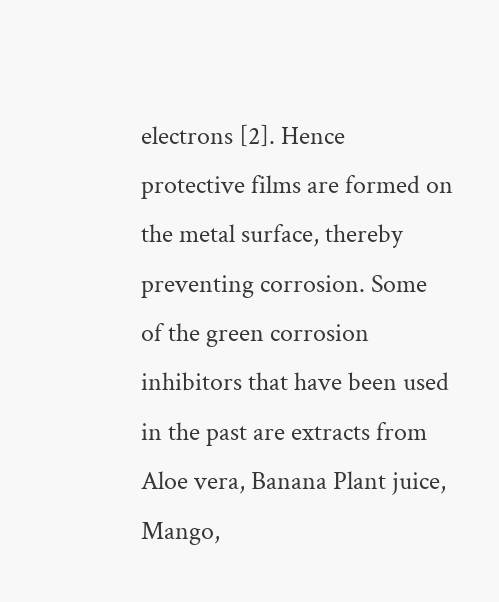electrons [2]. Hence protective films are formed on the metal surface, thereby preventing corrosion. Some of the green corrosion inhibitors that have been used in the past are extracts from Aloe vera, Banana Plant juice, Mango,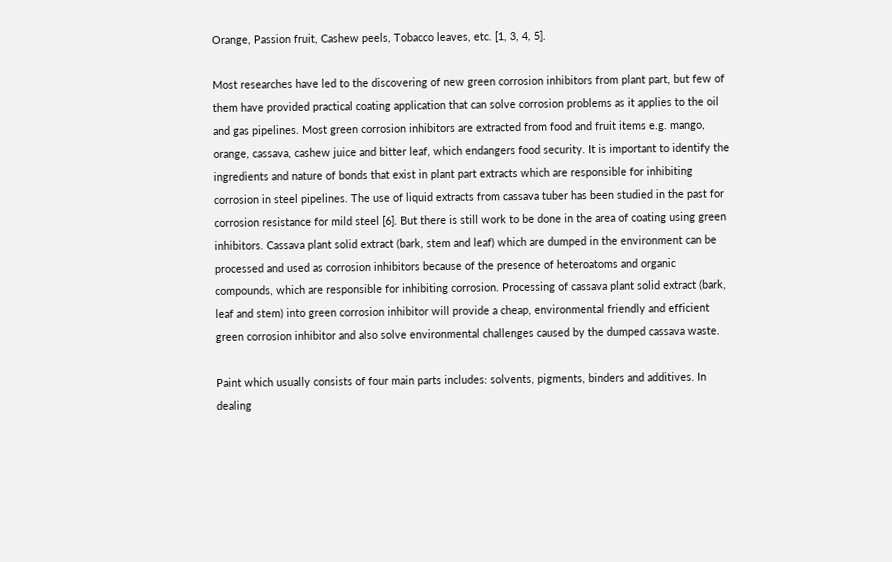Orange, Passion fruit, Cashew peels, Tobacco leaves, etc. [1, 3, 4, 5].

Most researches have led to the discovering of new green corrosion inhibitors from plant part, but few of them have provided practical coating application that can solve corrosion problems as it applies to the oil and gas pipelines. Most green corrosion inhibitors are extracted from food and fruit items e.g. mango, orange, cassava, cashew juice and bitter leaf, which endangers food security. It is important to identify the ingredients and nature of bonds that exist in plant part extracts which are responsible for inhibiting corrosion in steel pipelines. The use of liquid extracts from cassava tuber has been studied in the past for corrosion resistance for mild steel [6]. But there is still work to be done in the area of coating using green inhibitors. Cassava plant solid extract (bark, stem and leaf) which are dumped in the environment can be processed and used as corrosion inhibitors because of the presence of heteroatoms and organic compounds, which are responsible for inhibiting corrosion. Processing of cassava plant solid extract (bark, leaf and stem) into green corrosion inhibitor will provide a cheap, environmental friendly and efficient green corrosion inhibitor and also solve environmental challenges caused by the dumped cassava waste.

Paint which usually consists of four main parts includes: solvents, pigments, binders and additives. In dealing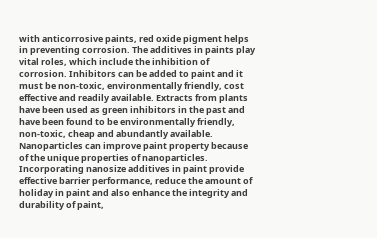with anticorrosive paints, red oxide pigment helps in preventing corrosion. The additives in paints play vital roles, which include the inhibition of corrosion. Inhibitors can be added to paint and it must be non-toxic, environmentally friendly, cost effective and readily available. Extracts from plants have been used as green inhibitors in the past and have been found to be environmentally friendly, non-toxic, cheap and abundantly available. Nanoparticles can improve paint property because of the unique properties of nanoparticles. Incorporating nanosize additives in paint provide effective barrier performance, reduce the amount of holiday in paint and also enhance the integrity and durability of paint,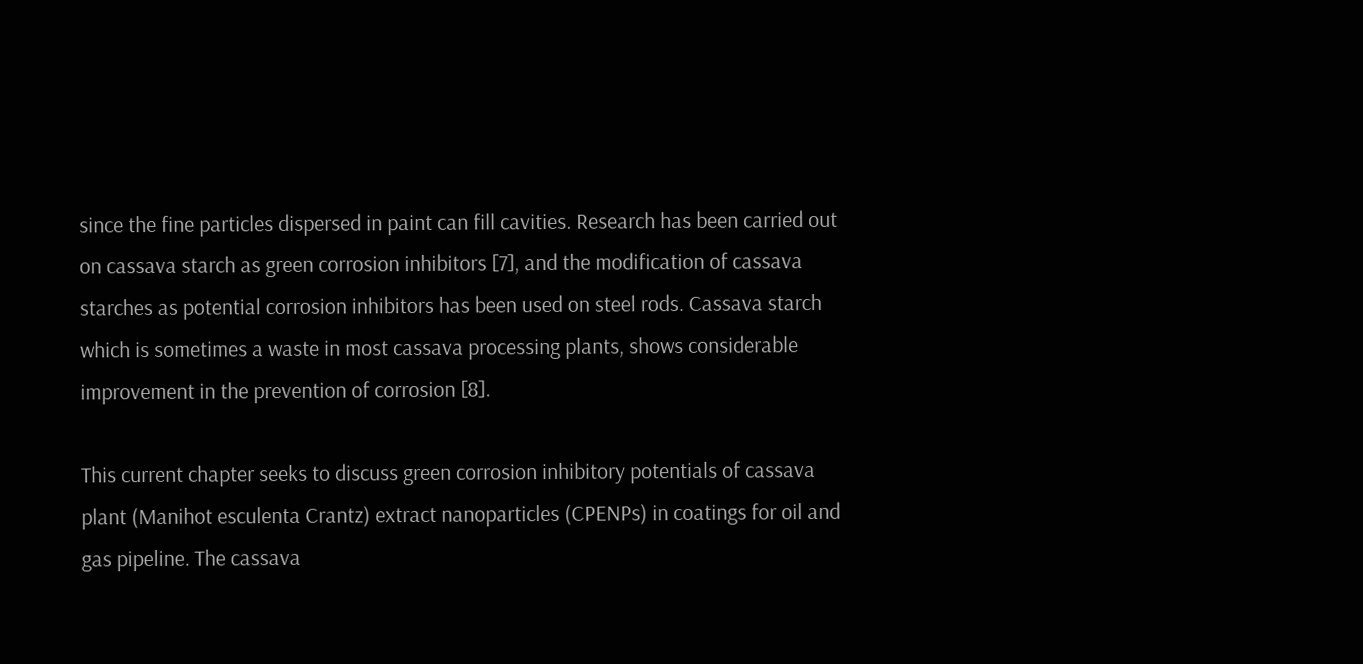since the fine particles dispersed in paint can fill cavities. Research has been carried out on cassava starch as green corrosion inhibitors [7], and the modification of cassava starches as potential corrosion inhibitors has been used on steel rods. Cassava starch which is sometimes a waste in most cassava processing plants, shows considerable improvement in the prevention of corrosion [8].

This current chapter seeks to discuss green corrosion inhibitory potentials of cassava plant (Manihot esculenta Crantz) extract nanoparticles (CPENPs) in coatings for oil and gas pipeline. The cassava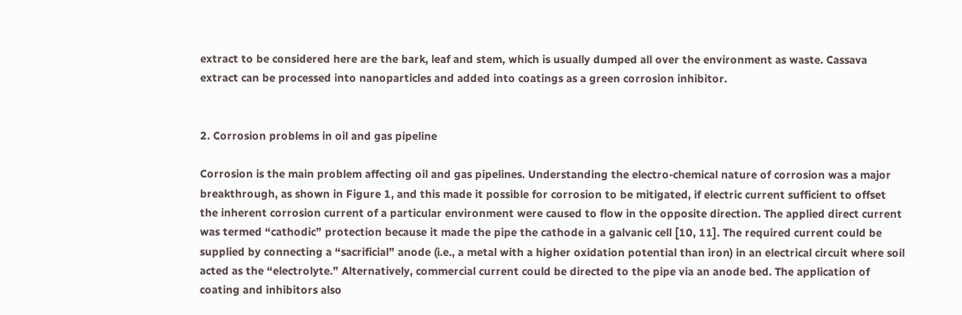extract to be considered here are the bark, leaf and stem, which is usually dumped all over the environment as waste. Cassava extract can be processed into nanoparticles and added into coatings as a green corrosion inhibitor.


2. Corrosion problems in oil and gas pipeline

Corrosion is the main problem affecting oil and gas pipelines. Understanding the electro-chemical nature of corrosion was a major breakthrough, as shown in Figure 1, and this made it possible for corrosion to be mitigated, if electric current sufficient to offset the inherent corrosion current of a particular environment were caused to flow in the opposite direction. The applied direct current was termed “cathodic” protection because it made the pipe the cathode in a galvanic cell [10, 11]. The required current could be supplied by connecting a “sacrificial” anode (i.e., a metal with a higher oxidation potential than iron) in an electrical circuit where soil acted as the “electrolyte.” Alternatively, commercial current could be directed to the pipe via an anode bed. The application of coating and inhibitors also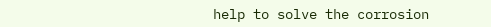help to solve the corrosion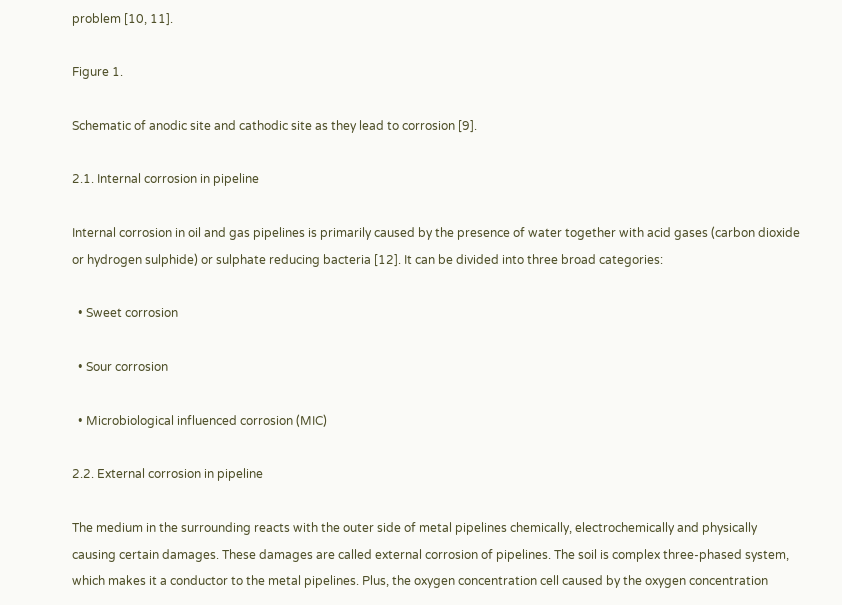problem [10, 11].

Figure 1.

Schematic of anodic site and cathodic site as they lead to corrosion [9].

2.1. Internal corrosion in pipeline

Internal corrosion in oil and gas pipelines is primarily caused by the presence of water together with acid gases (carbon dioxide or hydrogen sulphide) or sulphate reducing bacteria [12]. It can be divided into three broad categories:

  • Sweet corrosion

  • Sour corrosion

  • Microbiological influenced corrosion (MIC)

2.2. External corrosion in pipeline

The medium in the surrounding reacts with the outer side of metal pipelines chemically, electrochemically and physically causing certain damages. These damages are called external corrosion of pipelines. The soil is complex three-phased system, which makes it a conductor to the metal pipelines. Plus, the oxygen concentration cell caused by the oxygen concentration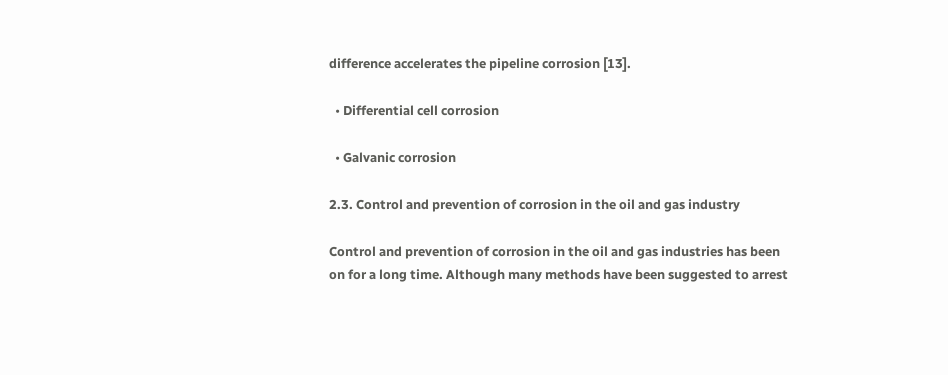difference accelerates the pipeline corrosion [13].

  • Differential cell corrosion

  • Galvanic corrosion

2.3. Control and prevention of corrosion in the oil and gas industry

Control and prevention of corrosion in the oil and gas industries has been on for a long time. Although many methods have been suggested to arrest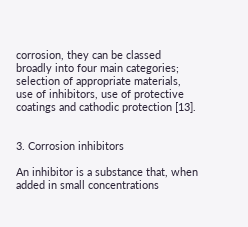corrosion, they can be classed broadly into four main categories; selection of appropriate materials, use of inhibitors, use of protective coatings and cathodic protection [13].


3. Corrosion inhibitors

An inhibitor is a substance that, when added in small concentrations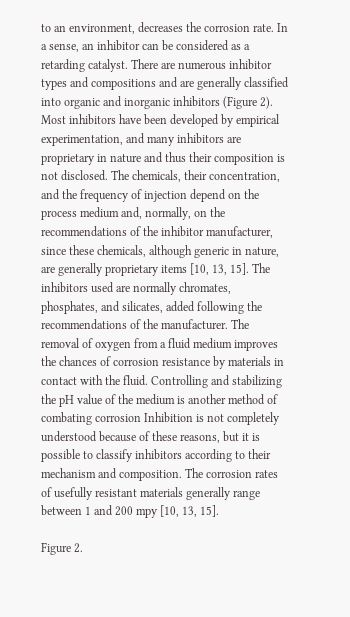to an environment, decreases the corrosion rate. In a sense, an inhibitor can be considered as a retarding catalyst. There are numerous inhibitor types and compositions and are generally classified into organic and inorganic inhibitors (Figure 2). Most inhibitors have been developed by empirical experimentation, and many inhibitors are proprietary in nature and thus their composition is not disclosed. The chemicals, their concentration, and the frequency of injection depend on the process medium and, normally, on the recommendations of the inhibitor manufacturer, since these chemicals, although generic in nature, are generally proprietary items [10, 13, 15]. The inhibitors used are normally chromates, phosphates, and silicates, added following the recommendations of the manufacturer. The removal of oxygen from a fluid medium improves the chances of corrosion resistance by materials in contact with the fluid. Controlling and stabilizing the pH value of the medium is another method of combating corrosion Inhibition is not completely understood because of these reasons, but it is possible to classify inhibitors according to their mechanism and composition. The corrosion rates of usefully resistant materials generally range between 1 and 200 mpy [10, 13, 15].

Figure 2.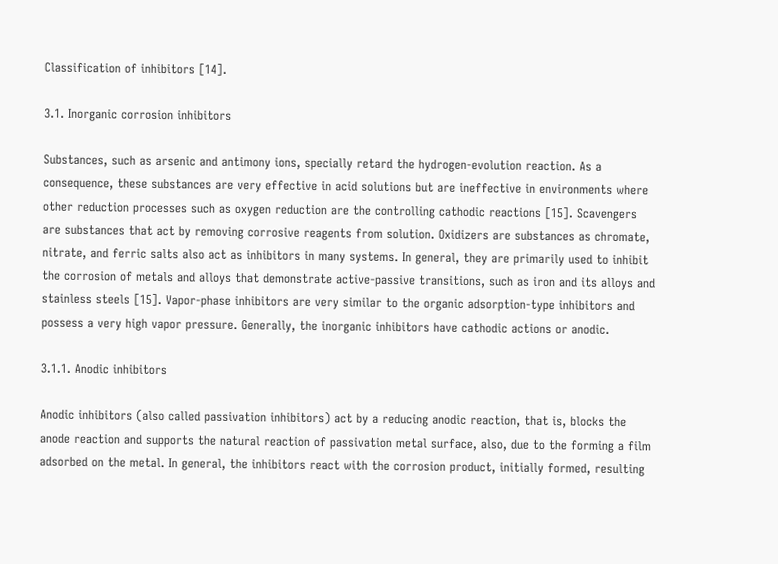Classification of inhibitors [14].

3.1. Inorganic corrosion inhibitors

Substances, such as arsenic and antimony ions, specially retard the hydrogen-evolution reaction. As a consequence, these substances are very effective in acid solutions but are ineffective in environments where other reduction processes such as oxygen reduction are the controlling cathodic reactions [15]. Scavengers are substances that act by removing corrosive reagents from solution. Oxidizers are substances as chromate, nitrate, and ferric salts also act as inhibitors in many systems. In general, they are primarily used to inhibit the corrosion of metals and alloys that demonstrate active-passive transitions, such as iron and its alloys and stainless steels [15]. Vapor-phase inhibitors are very similar to the organic adsorption-type inhibitors and possess a very high vapor pressure. Generally, the inorganic inhibitors have cathodic actions or anodic.

3.1.1. Anodic inhibitors

Anodic inhibitors (also called passivation inhibitors) act by a reducing anodic reaction, that is, blocks the anode reaction and supports the natural reaction of passivation metal surface, also, due to the forming a film adsorbed on the metal. In general, the inhibitors react with the corrosion product, initially formed, resulting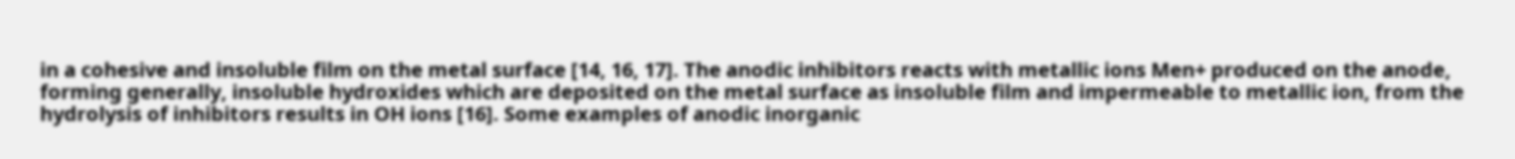in a cohesive and insoluble film on the metal surface [14, 16, 17]. The anodic inhibitors reacts with metallic ions Men+ produced on the anode, forming generally, insoluble hydroxides which are deposited on the metal surface as insoluble film and impermeable to metallic ion, from the hydrolysis of inhibitors results in OH ions [16]. Some examples of anodic inorganic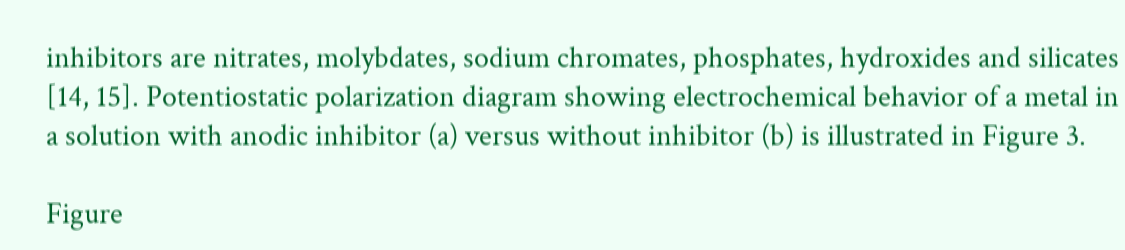inhibitors are nitrates, molybdates, sodium chromates, phosphates, hydroxides and silicates [14, 15]. Potentiostatic polarization diagram showing electrochemical behavior of a metal in a solution with anodic inhibitor (a) versus without inhibitor (b) is illustrated in Figure 3.

Figure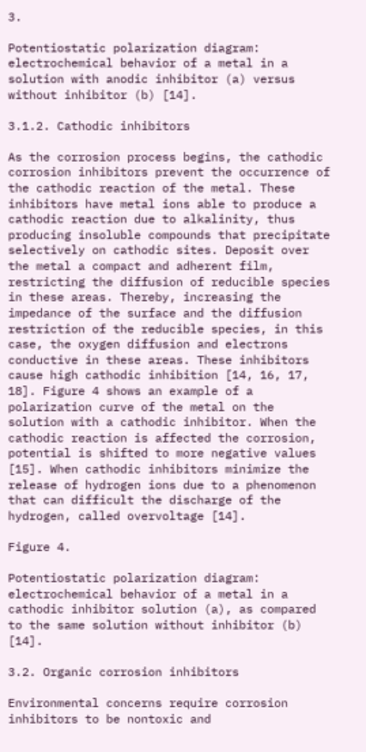3.

Potentiostatic polarization diagram: electrochemical behavior of a metal in a solution with anodic inhibitor (a) versus without inhibitor (b) [14].

3.1.2. Cathodic inhibitors

As the corrosion process begins, the cathodic corrosion inhibitors prevent the occurrence of the cathodic reaction of the metal. These inhibitors have metal ions able to produce a cathodic reaction due to alkalinity, thus producing insoluble compounds that precipitate selectively on cathodic sites. Deposit over the metal a compact and adherent film, restricting the diffusion of reducible species in these areas. Thereby, increasing the impedance of the surface and the diffusion restriction of the reducible species, in this case, the oxygen diffusion and electrons conductive in these areas. These inhibitors cause high cathodic inhibition [14, 16, 17, 18]. Figure 4 shows an example of a polarization curve of the metal on the solution with a cathodic inhibitor. When the cathodic reaction is affected the corrosion, potential is shifted to more negative values [15]. When cathodic inhibitors minimize the release of hydrogen ions due to a phenomenon that can difficult the discharge of the hydrogen, called overvoltage [14].

Figure 4.

Potentiostatic polarization diagram: electrochemical behavior of a metal in a cathodic inhibitor solution (a), as compared to the same solution without inhibitor (b) [14].

3.2. Organic corrosion inhibitors

Environmental concerns require corrosion inhibitors to be nontoxic and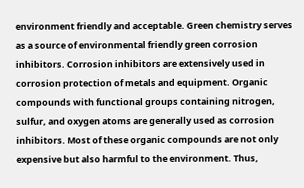environment friendly and acceptable. Green chemistry serves as a source of environmental friendly green corrosion inhibitors. Corrosion inhibitors are extensively used in corrosion protection of metals and equipment. Organic compounds with functional groups containing nitrogen, sulfur, and oxygen atoms are generally used as corrosion inhibitors. Most of these organic compounds are not only expensive but also harmful to the environment. Thus,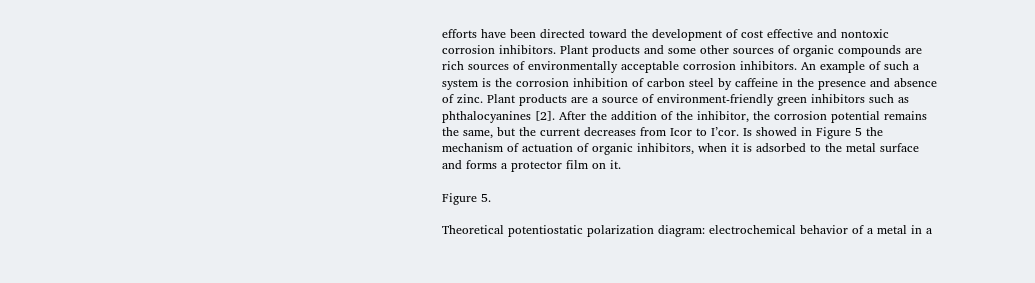efforts have been directed toward the development of cost effective and nontoxic corrosion inhibitors. Plant products and some other sources of organic compounds are rich sources of environmentally acceptable corrosion inhibitors. An example of such a system is the corrosion inhibition of carbon steel by caffeine in the presence and absence of zinc. Plant products are a source of environment-friendly green inhibitors such as phthalocyanines [2]. After the addition of the inhibitor, the corrosion potential remains the same, but the current decreases from Icor to I’cor. Is showed in Figure 5 the mechanism of actuation of organic inhibitors, when it is adsorbed to the metal surface and forms a protector film on it.

Figure 5.

Theoretical potentiostatic polarization diagram: electrochemical behavior of a metal in a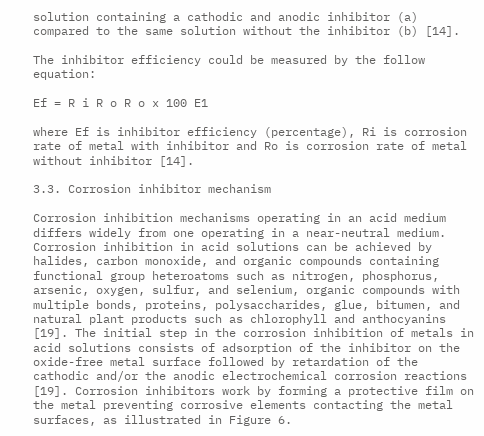solution containing a cathodic and anodic inhibitor (a) compared to the same solution without the inhibitor (b) [14].

The inhibitor efficiency could be measured by the follow equation:

Ef = R i R o R o x 100 E1

where Ef is inhibitor efficiency (percentage), Ri is corrosion rate of metal with inhibitor and Ro is corrosion rate of metal without inhibitor [14].

3.3. Corrosion inhibitor mechanism

Corrosion inhibition mechanisms operating in an acid medium differs widely from one operating in a near-neutral medium. Corrosion inhibition in acid solutions can be achieved by halides, carbon monoxide, and organic compounds containing functional group heteroatoms such as nitrogen, phosphorus, arsenic, oxygen, sulfur, and selenium, organic compounds with multiple bonds, proteins, polysaccharides, glue, bitumen, and natural plant products such as chlorophyll and anthocyanins [19]. The initial step in the corrosion inhibition of metals in acid solutions consists of adsorption of the inhibitor on the oxide-free metal surface followed by retardation of the cathodic and/or the anodic electrochemical corrosion reactions [19]. Corrosion inhibitors work by forming a protective film on the metal preventing corrosive elements contacting the metal surfaces, as illustrated in Figure 6.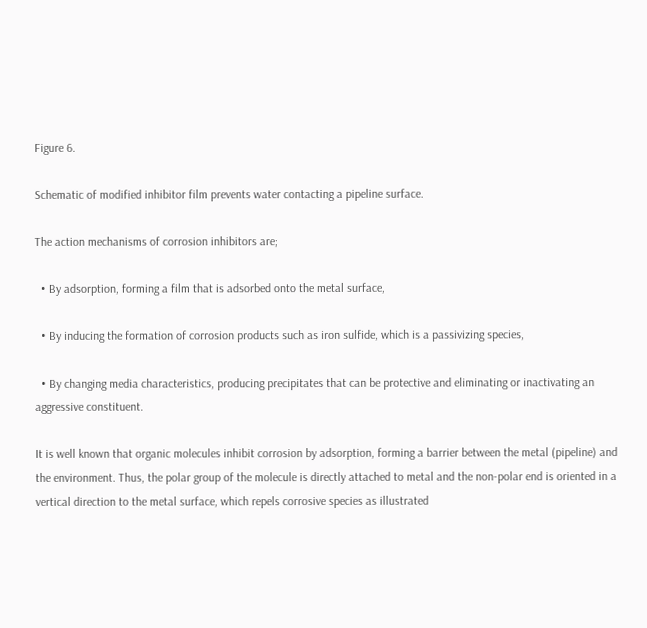Figure 6.

Schematic of modified inhibitor film prevents water contacting a pipeline surface.

The action mechanisms of corrosion inhibitors are;

  • By adsorption, forming a film that is adsorbed onto the metal surface,

  • By inducing the formation of corrosion products such as iron sulfide, which is a passivizing species,

  • By changing media characteristics, producing precipitates that can be protective and eliminating or inactivating an aggressive constituent.

It is well known that organic molecules inhibit corrosion by adsorption, forming a barrier between the metal (pipeline) and the environment. Thus, the polar group of the molecule is directly attached to metal and the non-polar end is oriented in a vertical direction to the metal surface, which repels corrosive species as illustrated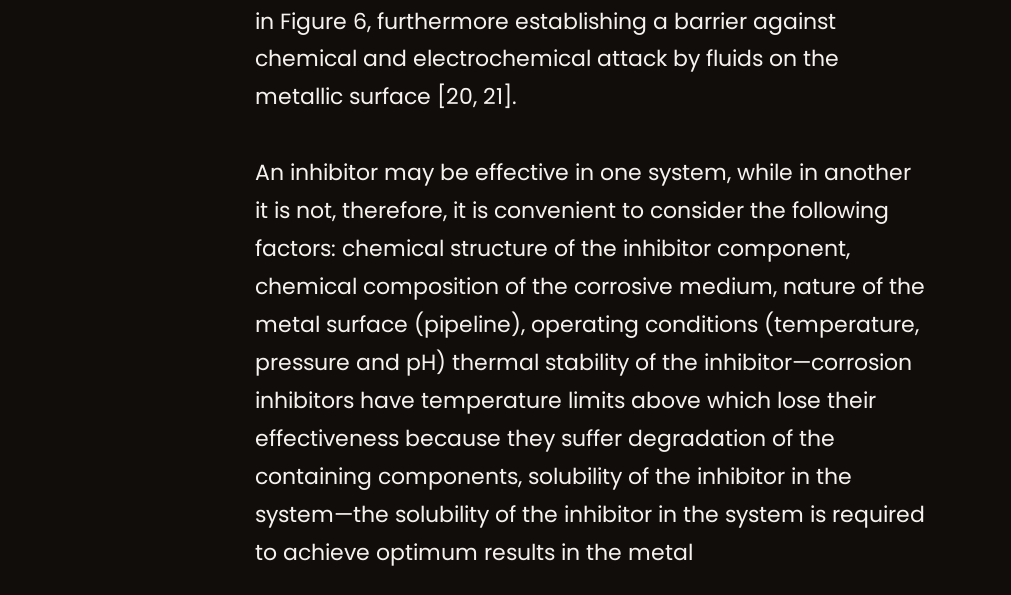in Figure 6, furthermore establishing a barrier against chemical and electrochemical attack by fluids on the metallic surface [20, 21].

An inhibitor may be effective in one system, while in another it is not, therefore, it is convenient to consider the following factors: chemical structure of the inhibitor component, chemical composition of the corrosive medium, nature of the metal surface (pipeline), operating conditions (temperature, pressure and pH) thermal stability of the inhibitor—corrosion inhibitors have temperature limits above which lose their effectiveness because they suffer degradation of the containing components, solubility of the inhibitor in the system—the solubility of the inhibitor in the system is required to achieve optimum results in the metal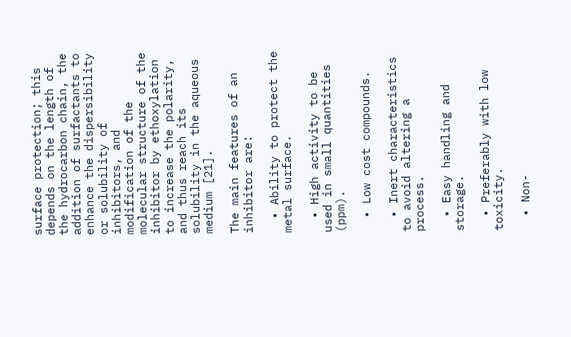surface protection; this depends on the length of the hydrocarbon chain, the addition of surfactants to enhance the dispersibility or solubility of inhibitors, and modification of the molecular structure of the inhibitor by ethoxylation to increase the polarity, and thus reach its solubility in the aqueous medium [21].

The main features of an inhibitor are:

  • Ability to protect the metal surface.

  • High activity to be used in small quantities (ppm).

  • Low cost compounds.

  • Inert characteristics to avoid altering a process.

  • Easy handling and storage.

  • Preferably with low toxicity.

  • Non-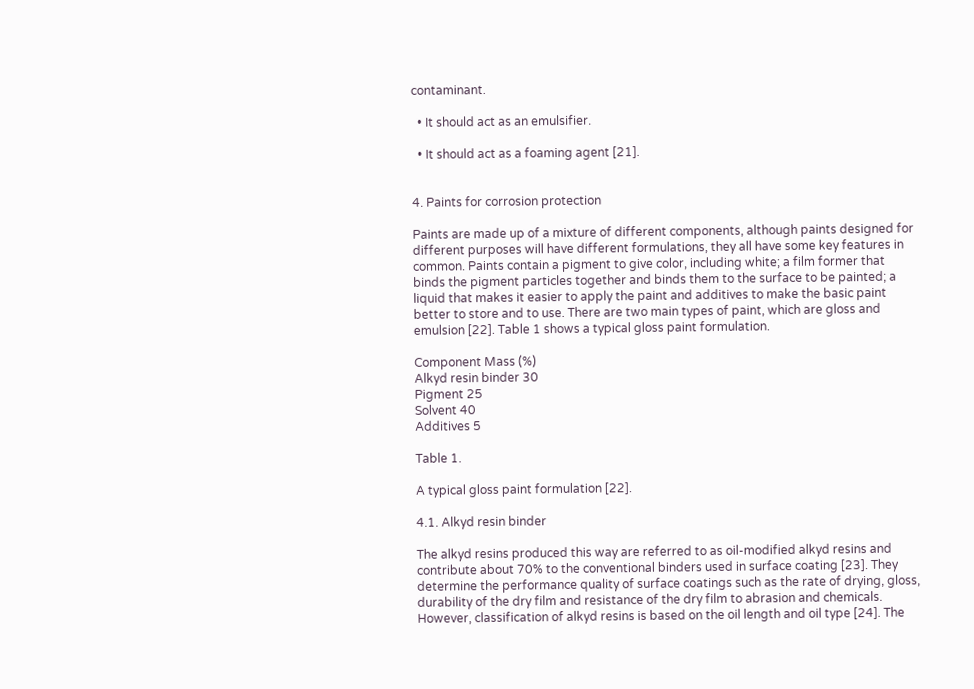contaminant.

  • It should act as an emulsifier.

  • It should act as a foaming agent [21].


4. Paints for corrosion protection

Paints are made up of a mixture of different components, although paints designed for different purposes will have different formulations, they all have some key features in common. Paints contain a pigment to give color, including white; a film former that binds the pigment particles together and binds them to the surface to be painted; a liquid that makes it easier to apply the paint and additives to make the basic paint better to store and to use. There are two main types of paint, which are gloss and emulsion [22]. Table 1 shows a typical gloss paint formulation.

Component Mass (%)
Alkyd resin binder 30
Pigment 25
Solvent 40
Additives 5

Table 1.

A typical gloss paint formulation [22].

4.1. Alkyd resin binder

The alkyd resins produced this way are referred to as oil-modified alkyd resins and contribute about 70% to the conventional binders used in surface coating [23]. They determine the performance quality of surface coatings such as the rate of drying, gloss, durability of the dry film and resistance of the dry film to abrasion and chemicals. However, classification of alkyd resins is based on the oil length and oil type [24]. The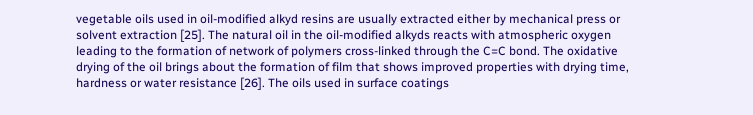vegetable oils used in oil-modified alkyd resins are usually extracted either by mechanical press or solvent extraction [25]. The natural oil in the oil-modified alkyds reacts with atmospheric oxygen leading to the formation of network of polymers cross-linked through the C=C bond. The oxidative drying of the oil brings about the formation of film that shows improved properties with drying time, hardness or water resistance [26]. The oils used in surface coatings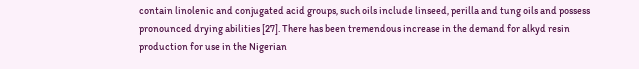contain linolenic and conjugated acid groups, such oils include linseed, perilla and tung oils and possess pronounced drying abilities [27]. There has been tremendous increase in the demand for alkyd resin production for use in the Nigerian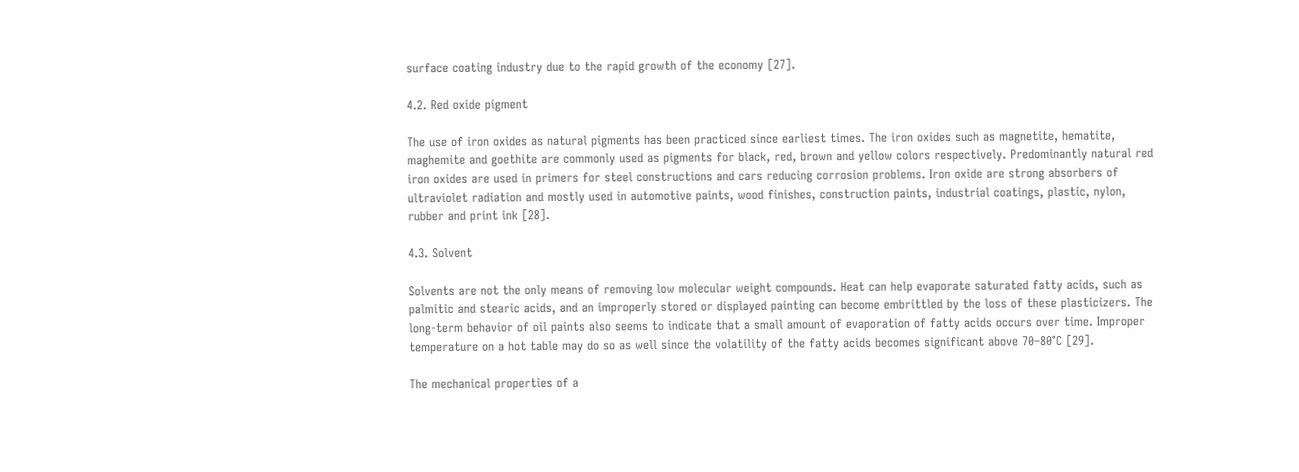surface coating industry due to the rapid growth of the economy [27].

4.2. Red oxide pigment

The use of iron oxides as natural pigments has been practiced since earliest times. The iron oxides such as magnetite, hematite, maghemite and goethite are commonly used as pigments for black, red, brown and yellow colors respectively. Predominantly natural red iron oxides are used in primers for steel constructions and cars reducing corrosion problems. Iron oxide are strong absorbers of ultraviolet radiation and mostly used in automotive paints, wood finishes, construction paints, industrial coatings, plastic, nylon, rubber and print ink [28].

4.3. Solvent

Solvents are not the only means of removing low molecular weight compounds. Heat can help evaporate saturated fatty acids, such as palmitic and stearic acids, and an improperly stored or displayed painting can become embrittled by the loss of these plasticizers. The long-term behavior of oil paints also seems to indicate that a small amount of evaporation of fatty acids occurs over time. Improper temperature on a hot table may do so as well since the volatility of the fatty acids becomes significant above 70–80°C [29].

The mechanical properties of a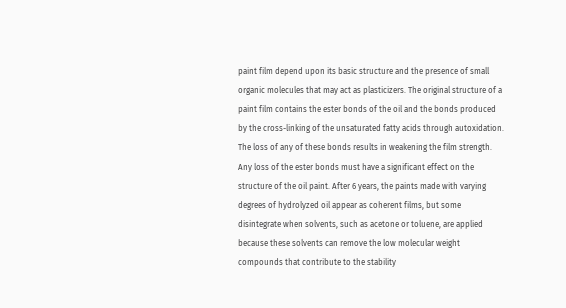paint film depend upon its basic structure and the presence of small organic molecules that may act as plasticizers. The original structure of a paint film contains the ester bonds of the oil and the bonds produced by the cross-linking of the unsaturated fatty acids through autoxidation. The loss of any of these bonds results in weakening the film strength. Any loss of the ester bonds must have a significant effect on the structure of the oil paint. After 6 years, the paints made with varying degrees of hydrolyzed oil appear as coherent films, but some disintegrate when solvents, such as acetone or toluene, are applied because these solvents can remove the low molecular weight compounds that contribute to the stability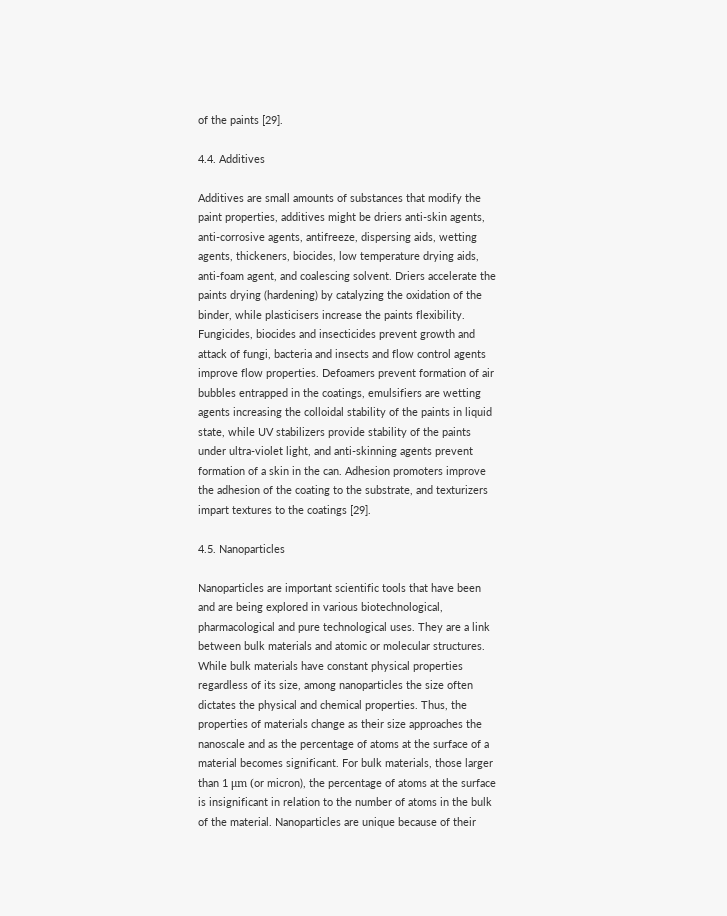of the paints [29].

4.4. Additives

Additives are small amounts of substances that modify the paint properties, additives might be driers anti-skin agents, anti-corrosive agents, antifreeze, dispersing aids, wetting agents, thickeners, biocides, low temperature drying aids, anti-foam agent, and coalescing solvent. Driers accelerate the paints drying (hardening) by catalyzing the oxidation of the binder, while plasticisers increase the paints flexibility. Fungicides, biocides and insecticides prevent growth and attack of fungi, bacteria and insects and flow control agents improve flow properties. Defoamers prevent formation of air bubbles entrapped in the coatings, emulsifiers are wetting agents increasing the colloidal stability of the paints in liquid state, while UV stabilizers provide stability of the paints under ultra-violet light, and anti-skinning agents prevent formation of a skin in the can. Adhesion promoters improve the adhesion of the coating to the substrate, and texturizers impart textures to the coatings [29].

4.5. Nanoparticles

Nanoparticles are important scientific tools that have been and are being explored in various biotechnological, pharmacological and pure technological uses. They are a link between bulk materials and atomic or molecular structures. While bulk materials have constant physical properties regardless of its size, among nanoparticles the size often dictates the physical and chemical properties. Thus, the properties of materials change as their size approaches the nanoscale and as the percentage of atoms at the surface of a material becomes significant. For bulk materials, those larger than 1 μm (or micron), the percentage of atoms at the surface is insignificant in relation to the number of atoms in the bulk of the material. Nanoparticles are unique because of their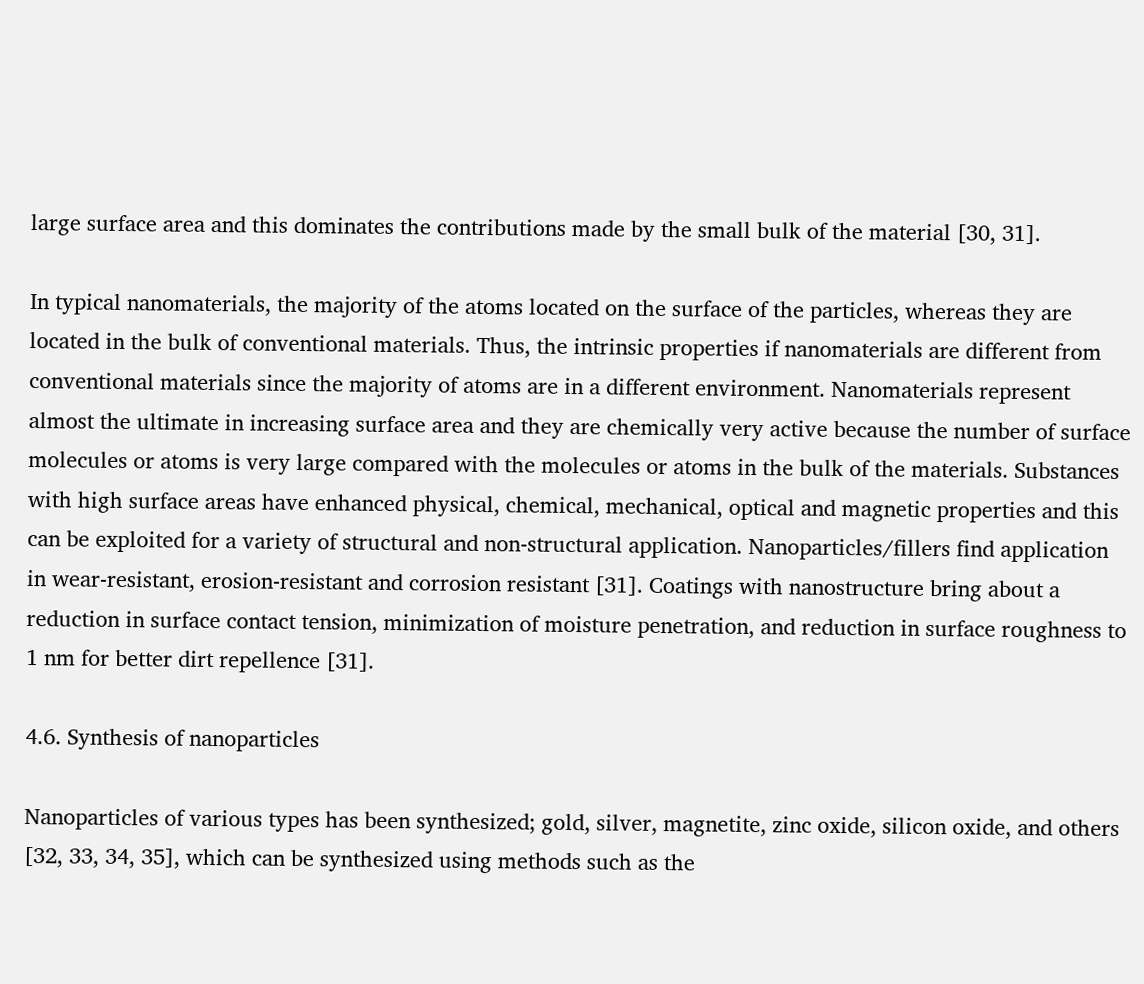large surface area and this dominates the contributions made by the small bulk of the material [30, 31].

In typical nanomaterials, the majority of the atoms located on the surface of the particles, whereas they are located in the bulk of conventional materials. Thus, the intrinsic properties if nanomaterials are different from conventional materials since the majority of atoms are in a different environment. Nanomaterials represent almost the ultimate in increasing surface area and they are chemically very active because the number of surface molecules or atoms is very large compared with the molecules or atoms in the bulk of the materials. Substances with high surface areas have enhanced physical, chemical, mechanical, optical and magnetic properties and this can be exploited for a variety of structural and non-structural application. Nanoparticles/fillers find application in wear-resistant, erosion-resistant and corrosion resistant [31]. Coatings with nanostructure bring about a reduction in surface contact tension, minimization of moisture penetration, and reduction in surface roughness to 1 nm for better dirt repellence [31].

4.6. Synthesis of nanoparticles

Nanoparticles of various types has been synthesized; gold, silver, magnetite, zinc oxide, silicon oxide, and others [32, 33, 34, 35], which can be synthesized using methods such as the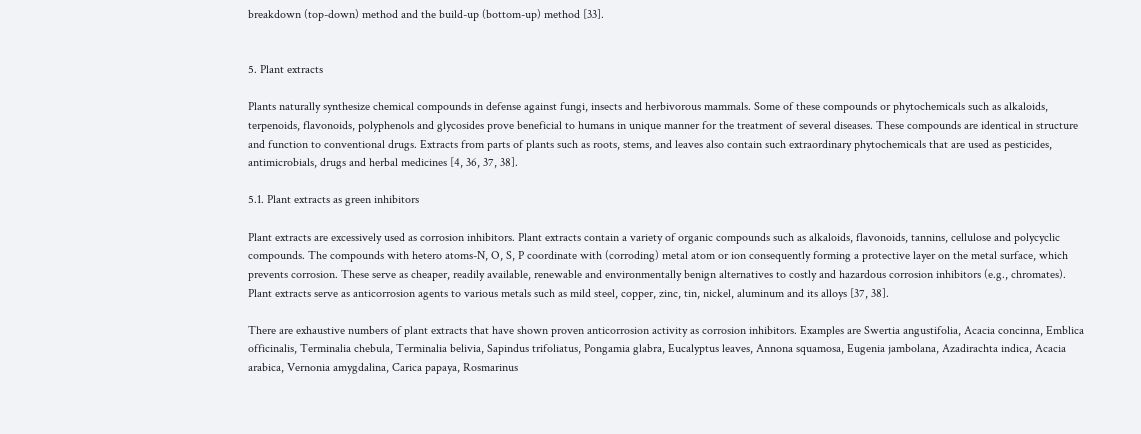breakdown (top-down) method and the build-up (bottom-up) method [33].


5. Plant extracts

Plants naturally synthesize chemical compounds in defense against fungi, insects and herbivorous mammals. Some of these compounds or phytochemicals such as alkaloids, terpenoids, flavonoids, polyphenols and glycosides prove beneficial to humans in unique manner for the treatment of several diseases. These compounds are identical in structure and function to conventional drugs. Extracts from parts of plants such as roots, stems, and leaves also contain such extraordinary phytochemicals that are used as pesticides, antimicrobials, drugs and herbal medicines [4, 36, 37, 38].

5.1. Plant extracts as green inhibitors

Plant extracts are excessively used as corrosion inhibitors. Plant extracts contain a variety of organic compounds such as alkaloids, flavonoids, tannins, cellulose and polycyclic compounds. The compounds with hetero atoms-N, O, S, P coordinate with (corroding) metal atom or ion consequently forming a protective layer on the metal surface, which prevents corrosion. These serve as cheaper, readily available, renewable and environmentally benign alternatives to costly and hazardous corrosion inhibitors (e.g., chromates). Plant extracts serve as anticorrosion agents to various metals such as mild steel, copper, zinc, tin, nickel, aluminum and its alloys [37, 38].

There are exhaustive numbers of plant extracts that have shown proven anticorrosion activity as corrosion inhibitors. Examples are Swertia angustifolia, Acacia concinna, Emblica officinalis, Terminalia chebula, Terminalia belivia, Sapindus trifoliatus, Pongamia glabra, Eucalyptus leaves, Annona squamosa, Eugenia jambolana, Azadirachta indica, Acacia arabica, Vernonia amygdalina, Carica papaya, Rosmarinus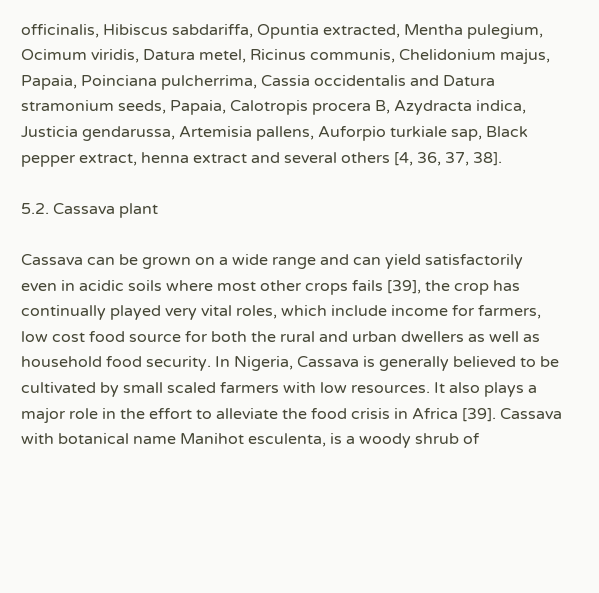officinalis, Hibiscus sabdariffa, Opuntia extracted, Mentha pulegium, Ocimum viridis, Datura metel, Ricinus communis, Chelidonium majus, Papaia, Poinciana pulcherrima, Cassia occidentalis and Datura stramonium seeds, Papaia, Calotropis procera B, Azydracta indica, Justicia gendarussa, Artemisia pallens, Auforpio turkiale sap, Black pepper extract, henna extract and several others [4, 36, 37, 38].

5.2. Cassava plant

Cassava can be grown on a wide range and can yield satisfactorily even in acidic soils where most other crops fails [39], the crop has continually played very vital roles, which include income for farmers, low cost food source for both the rural and urban dwellers as well as household food security. In Nigeria, Cassava is generally believed to be cultivated by small scaled farmers with low resources. It also plays a major role in the effort to alleviate the food crisis in Africa [39]. Cassava with botanical name Manihot esculenta, is a woody shrub of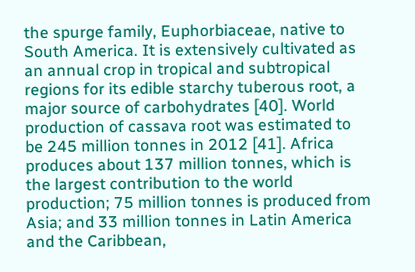the spurge family, Euphorbiaceae, native to South America. It is extensively cultivated as an annual crop in tropical and subtropical regions for its edible starchy tuberous root, a major source of carbohydrates [40]. World production of cassava root was estimated to be 245 million tonnes in 2012 [41]. Africa produces about 137 million tonnes, which is the largest contribution to the world production; 75 million tonnes is produced from Asia; and 33 million tonnes in Latin America and the Caribbean,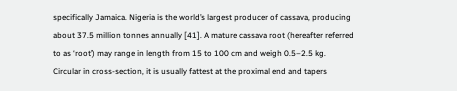specifically Jamaica. Nigeria is the world’s largest producer of cassava, producing about 37.5 million tonnes annually [41]. A mature cassava root (hereafter referred to as ‘root’) may range in length from 15 to 100 cm and weigh 0.5–2.5 kg. Circular in cross-section, it is usually fattest at the proximal end and tapers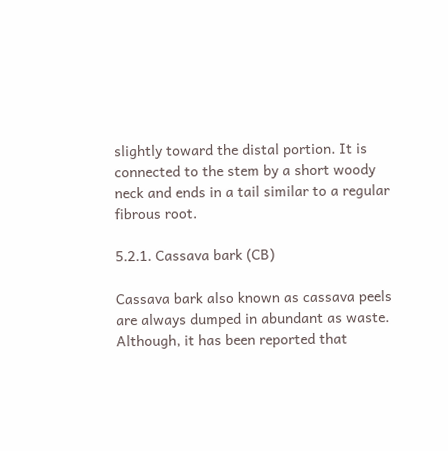slightly toward the distal portion. It is connected to the stem by a short woody neck and ends in a tail similar to a regular fibrous root.

5.2.1. Cassava bark (CB)

Cassava bark also known as cassava peels are always dumped in abundant as waste. Although, it has been reported that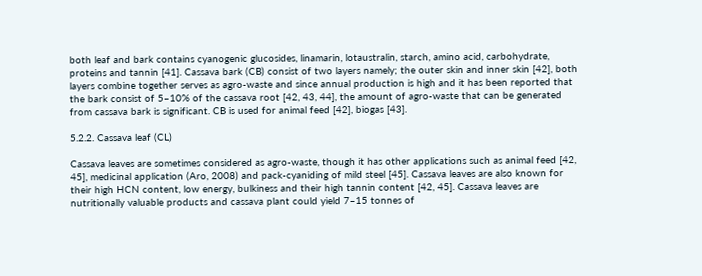both leaf and bark contains cyanogenic glucosides, linamarin, lotaustralin, starch, amino acid, carbohydrate, proteins and tannin [41]. Cassava bark (CB) consist of two layers namely; the outer skin and inner skin [42], both layers combine together serves as agro-waste and since annual production is high and it has been reported that the bark consist of 5–10% of the cassava root [42, 43, 44], the amount of agro-waste that can be generated from cassava bark is significant. CB is used for animal feed [42], biogas [43].

5.2.2. Cassava leaf (CL)

Cassava leaves are sometimes considered as agro-waste, though it has other applications such as animal feed [42, 45], medicinal application (Aro, 2008) and pack-cyaniding of mild steel [45]. Cassava leaves are also known for their high HCN content, low energy, bulkiness and their high tannin content [42, 45]. Cassava leaves are nutritionally valuable products and cassava plant could yield 7–15 tonnes of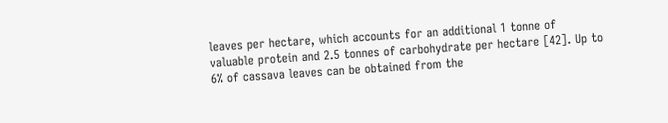leaves per hectare, which accounts for an additional 1 tonne of valuable protein and 2.5 tonnes of carbohydrate per hectare [42]. Up to 6% of cassava leaves can be obtained from the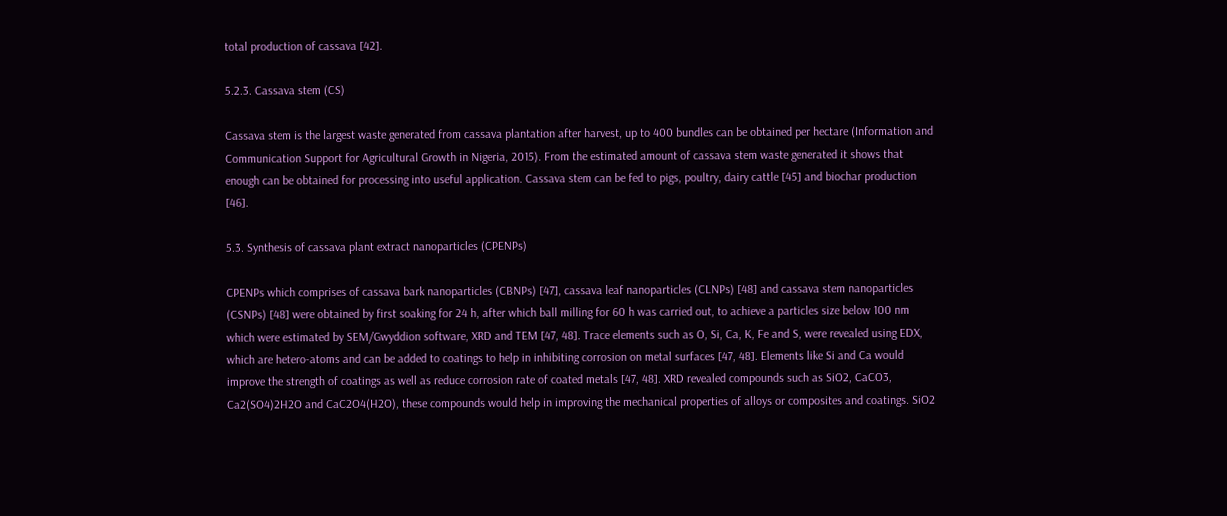total production of cassava [42].

5.2.3. Cassava stem (CS)

Cassava stem is the largest waste generated from cassava plantation after harvest, up to 400 bundles can be obtained per hectare (Information and Communication Support for Agricultural Growth in Nigeria, 2015). From the estimated amount of cassava stem waste generated it shows that enough can be obtained for processing into useful application. Cassava stem can be fed to pigs, poultry, dairy cattle [45] and biochar production [46].

5.3. Synthesis of cassava plant extract nanoparticles (CPENPs)

CPENPs which comprises of cassava bark nanoparticles (CBNPs) [47], cassava leaf nanoparticles (CLNPs) [48] and cassava stem nanoparticles (CSNPs) [48] were obtained by first soaking for 24 h, after which ball milling for 60 h was carried out, to achieve a particles size below 100 nm which were estimated by SEM/Gwyddion software, XRD and TEM [47, 48]. Trace elements such as O, Si, Ca, K, Fe and S, were revealed using EDX, which are hetero-atoms and can be added to coatings to help in inhibiting corrosion on metal surfaces [47, 48]. Elements like Si and Ca would improve the strength of coatings as well as reduce corrosion rate of coated metals [47, 48]. XRD revealed compounds such as SiO2, CaCO3, Ca2(SO4)2H2O and CaC2O4(H2O), these compounds would help in improving the mechanical properties of alloys or composites and coatings. SiO2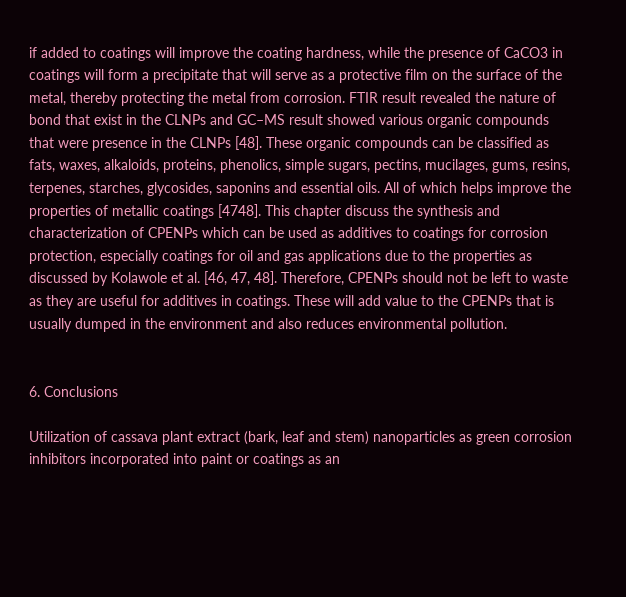if added to coatings will improve the coating hardness, while the presence of CaCO3 in coatings will form a precipitate that will serve as a protective film on the surface of the metal, thereby protecting the metal from corrosion. FTIR result revealed the nature of bond that exist in the CLNPs and GC–MS result showed various organic compounds that were presence in the CLNPs [48]. These organic compounds can be classified as fats, waxes, alkaloids, proteins, phenolics, simple sugars, pectins, mucilages, gums, resins, terpenes, starches, glycosides, saponins and essential oils. All of which helps improve the properties of metallic coatings [4748]. This chapter discuss the synthesis and characterization of CPENPs which can be used as additives to coatings for corrosion protection, especially coatings for oil and gas applications due to the properties as discussed by Kolawole et al. [46, 47, 48]. Therefore, CPENPs should not be left to waste as they are useful for additives in coatings. These will add value to the CPENPs that is usually dumped in the environment and also reduces environmental pollution.


6. Conclusions

Utilization of cassava plant extract (bark, leaf and stem) nanoparticles as green corrosion inhibitors incorporated into paint or coatings as an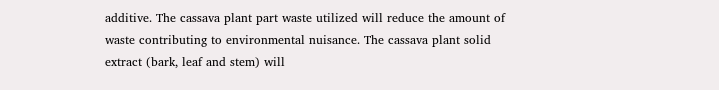additive. The cassava plant part waste utilized will reduce the amount of waste contributing to environmental nuisance. The cassava plant solid extract (bark, leaf and stem) will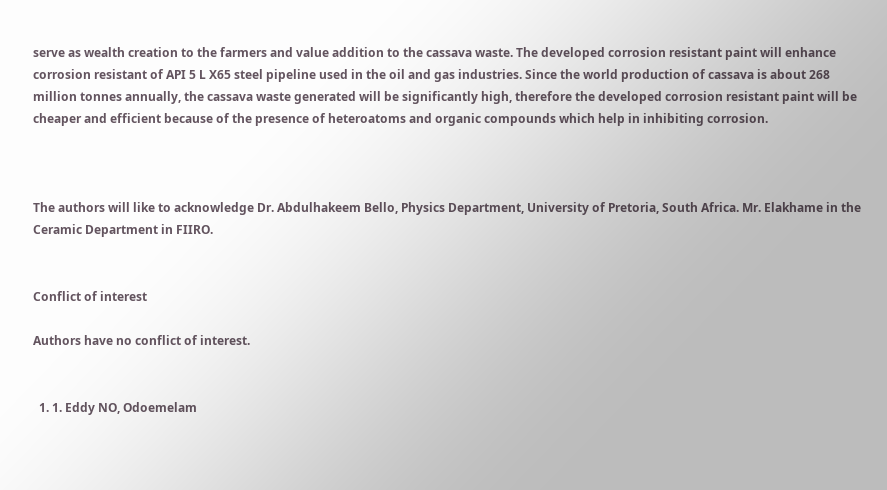serve as wealth creation to the farmers and value addition to the cassava waste. The developed corrosion resistant paint will enhance corrosion resistant of API 5 L X65 steel pipeline used in the oil and gas industries. Since the world production of cassava is about 268 million tonnes annually, the cassava waste generated will be significantly high, therefore the developed corrosion resistant paint will be cheaper and efficient because of the presence of heteroatoms and organic compounds which help in inhibiting corrosion.



The authors will like to acknowledge Dr. Abdulhakeem Bello, Physics Department, University of Pretoria, South Africa. Mr. Elakhame in the Ceramic Department in FIIRO.


Conflict of interest

Authors have no conflict of interest.


  1. 1. Eddy NO, Odoemelam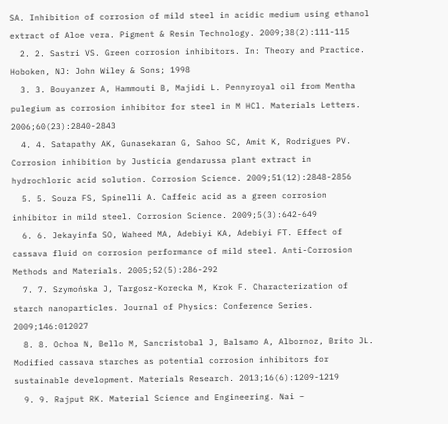SA. Inhibition of corrosion of mild steel in acidic medium using ethanol extract of Aloe vera. Pigment & Resin Technology. 2009;38(2):111-115
  2. 2. Sastri VS. Green corrosion inhibitors. In: Theory and Practice. Hoboken, NJ: John Wiley & Sons; 1998
  3. 3. Bouyanzer A, Hammouti B, Majidi L. Pennyroyal oil from Mentha pulegium as corrosion inhibitor for steel in M HCl. Materials Letters. 2006;60(23):2840-2843
  4. 4. Satapathy AK, Gunasekaran G, Sahoo SC, Amit K, Rodrigues PV. Corrosion inhibition by Justicia gendarussa plant extract in hydrochloric acid solution. Corrosion Science. 2009;51(12):2848-2856
  5. 5. Souza FS, Spinelli A. Caffeic acid as a green corrosion inhibitor in mild steel. Corrosion Science. 2009;5(3):642-649
  6. 6. Jekayinfa SO, Waheed MA, Adebiyi KA, Adebiyi FT. Effect of cassava fluid on corrosion performance of mild steel. Anti-Corrosion Methods and Materials. 2005;52(5):286-292
  7. 7. Szymońska J, Targosz-Korecka M, Krok F. Characterization of starch nanoparticles. Journal of Physics: Conference Series. 2009;146:012027
  8. 8. Ochoa N, Bello M, Sancristobal J, Balsamo A, Albornoz, Brito JL. Modified cassava starches as potential corrosion inhibitors for sustainable development. Materials Research. 2013;16(6):1209-1219
  9. 9. Rajput RK. Material Science and Engineering. Nai –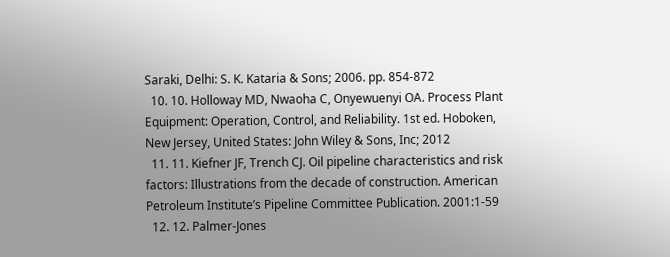Saraki, Delhi: S. K. Kataria & Sons; 2006. pp. 854-872
  10. 10. Holloway MD, Nwaoha C, Onyewuenyi OA. Process Plant Equipment: Operation, Control, and Reliability. 1st ed. Hoboken, New Jersey, United States: John Wiley & Sons, Inc; 2012
  11. 11. Kiefner JF, Trench CJ. Oil pipeline characteristics and risk factors: Illustrations from the decade of construction. American Petroleum Institute’s Pipeline Committee Publication. 2001:1-59
  12. 12. Palmer-Jones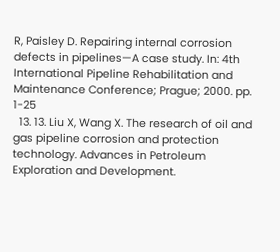R, Paisley D. Repairing internal corrosion defects in pipelines—A case study. In: 4th International Pipeline Rehabilitation and Maintenance Conference; Prague; 2000. pp. 1-25
  13. 13. Liu X, Wang X. The research of oil and gas pipeline corrosion and protection technology. Advances in Petroleum Exploration and Development.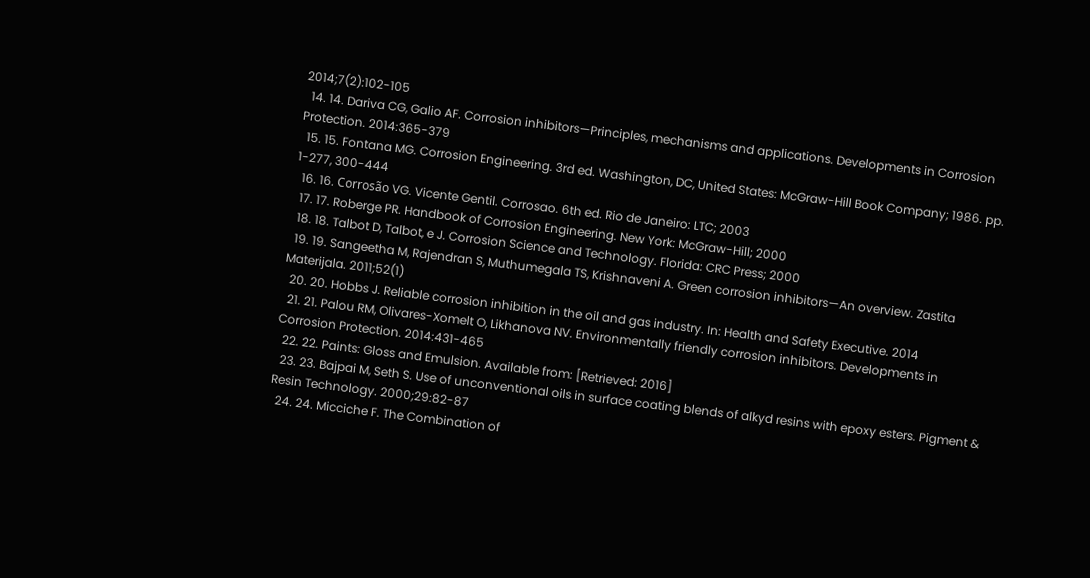2014;7(2):102-105
  14. 14. Dariva CG, Galio AF. Corrosion inhibitors—Principles, mechanisms and applications. Developments in Corrosion Protection. 2014:365-379
  15. 15. Fontana MG. Corrosion Engineering. 3rd ed. Washington, DC, United States: McGraw-Hill Book Company; 1986. pp. 1-277, 300-444
  16. 16. Corrosão VG. Vicente Gentil. Corrosao. 6th ed. Rio de Janeiro: LTC; 2003
  17. 17. Roberge PR. Handbook of Corrosion Engineering. New York: McGraw-Hill; 2000
  18. 18. Talbot D, Talbot, e J. Corrosion Science and Technology. Florida: CRC Press; 2000
  19. 19. Sangeetha M, Rajendran S, Muthumegala TS, Krishnaveni A. Green corrosion inhibitors—An overview. Zastita Materijala. 2011;52(1)
  20. 20. Hobbs J. Reliable corrosion inhibition in the oil and gas industry. In: Health and Safety Executive. 2014
  21. 21. Palou RM, Olivares-Xomelt O, Likhanova NV. Environmentally friendly corrosion inhibitors. Developments in Corrosion Protection. 2014:431-465
  22. 22. Paints: Gloss and Emulsion. Available from: [Retrieved: 2016]
  23. 23. Bajpai M, Seth S. Use of unconventional oils in surface coating blends of alkyd resins with epoxy esters. Pigment & Resin Technology. 2000;29:82-87
  24. 24. Micciche F. The Combination of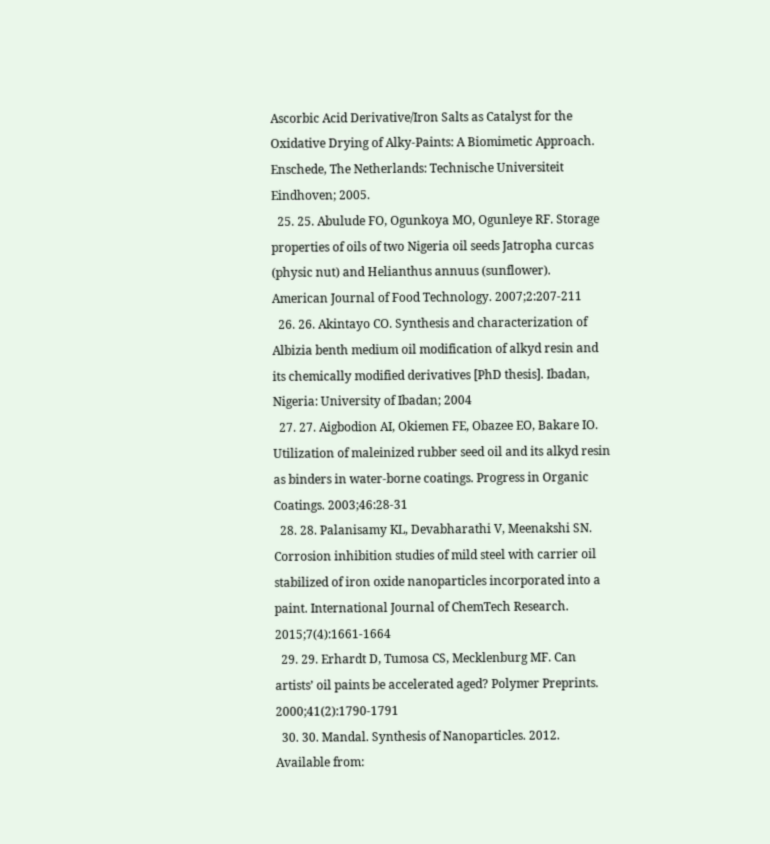Ascorbic Acid Derivative/Iron Salts as Catalyst for the Oxidative Drying of Alky-Paints: A Biomimetic Approach. Enschede, The Netherlands: Technische Universiteit Eindhoven; 2005.
  25. 25. Abulude FO, Ogunkoya MO, Ogunleye RF. Storage properties of oils of two Nigeria oil seeds Jatropha curcas (physic nut) and Helianthus annuus (sunflower). American Journal of Food Technology. 2007;2:207-211
  26. 26. Akintayo CO. Synthesis and characterization of Albizia benth medium oil modification of alkyd resin and its chemically modified derivatives [PhD thesis]. Ibadan, Nigeria: University of Ibadan; 2004
  27. 27. Aigbodion AI, Okiemen FE, Obazee EO, Bakare IO. Utilization of maleinized rubber seed oil and its alkyd resin as binders in water-borne coatings. Progress in Organic Coatings. 2003;46:28-31
  28. 28. Palanisamy KL, Devabharathi V, Meenakshi SN. Corrosion inhibition studies of mild steel with carrier oil stabilized of iron oxide nanoparticles incorporated into a paint. International Journal of ChemTech Research. 2015;7(4):1661-1664
  29. 29. Erhardt D, Tumosa CS, Mecklenburg MF. Can artists’ oil paints be accelerated aged? Polymer Preprints. 2000;41(2):1790-1791
  30. 30. Mandal. Synthesis of Nanoparticles. 2012. Available from: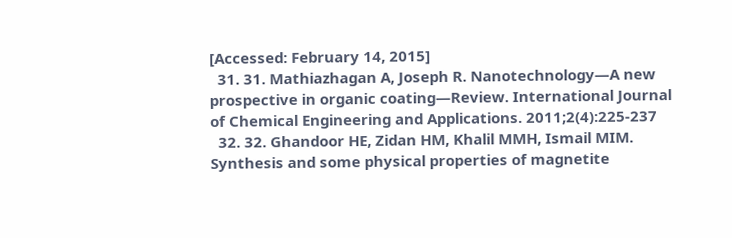[Accessed: February 14, 2015]
  31. 31. Mathiazhagan A, Joseph R. Nanotechnology—A new prospective in organic coating—Review. International Journal of Chemical Engineering and Applications. 2011;2(4):225-237
  32. 32. Ghandoor HE, Zidan HM, Khalil MMH, Ismail MIM. Synthesis and some physical properties of magnetite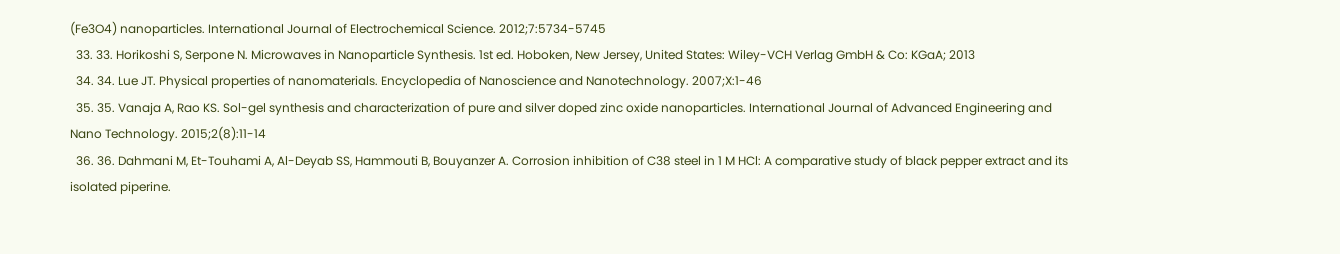(Fe3O4) nanoparticles. International Journal of Electrochemical Science. 2012;7:5734-5745
  33. 33. Horikoshi S, Serpone N. Microwaves in Nanoparticle Synthesis. 1st ed. Hoboken, New Jersey, United States: Wiley-VCH Verlag GmbH & Co: KGaA; 2013
  34. 34. Lue JT. Physical properties of nanomaterials. Encyclopedia of Nanoscience and Nanotechnology. 2007;X:1-46
  35. 35. Vanaja A, Rao KS. Sol-gel synthesis and characterization of pure and silver doped zinc oxide nanoparticles. International Journal of Advanced Engineering and Nano Technology. 2015;2(8):11-14
  36. 36. Dahmani M, Et-Touhami A, Al-Deyab SS, Hammouti B, Bouyanzer A. Corrosion inhibition of C38 steel in 1 M HCl: A comparative study of black pepper extract and its isolated piperine.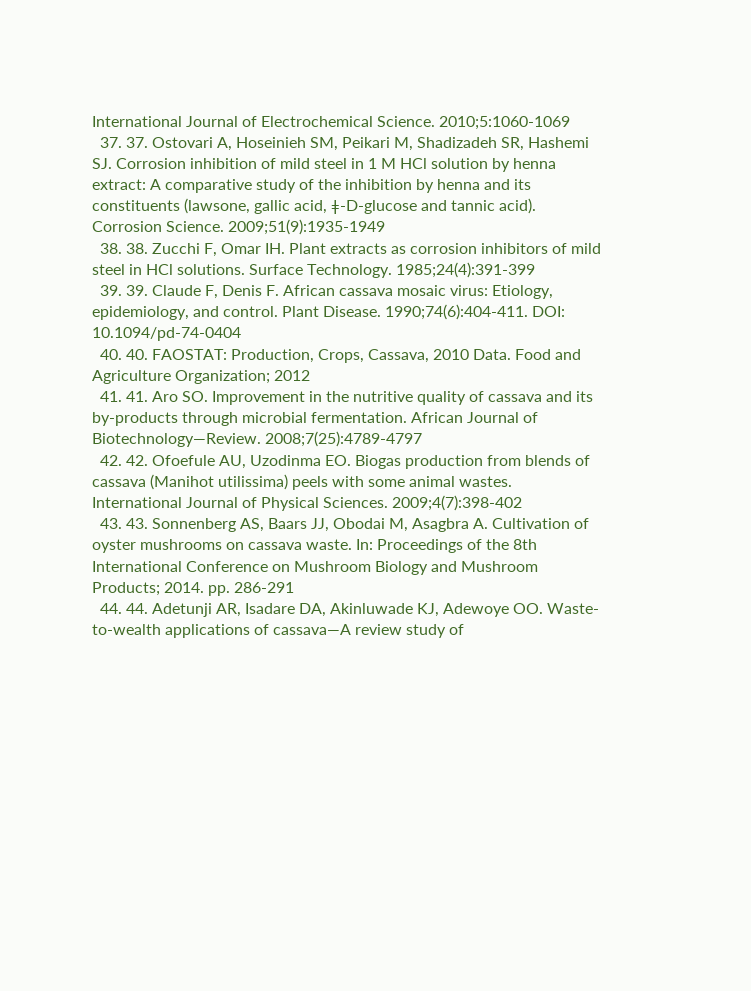International Journal of Electrochemical Science. 2010;5:1060-1069
  37. 37. Ostovari A, Hoseinieh SM, Peikari M, Shadizadeh SR, Hashemi SJ. Corrosion inhibition of mild steel in 1 M HCl solution by henna extract: A comparative study of the inhibition by henna and its constituents (lawsone, gallic acid, ǂ-D-glucose and tannic acid). Corrosion Science. 2009;51(9):1935-1949
  38. 38. Zucchi F, Omar IH. Plant extracts as corrosion inhibitors of mild steel in HCl solutions. Surface Technology. 1985;24(4):391-399
  39. 39. Claude F, Denis F. African cassava mosaic virus: Etiology, epidemiology, and control. Plant Disease. 1990;74(6):404-411. DOI: 10.1094/pd-74-0404
  40. 40. FAOSTAT: Production, Crops, Cassava, 2010 Data. Food and Agriculture Organization; 2012
  41. 41. Aro SO. Improvement in the nutritive quality of cassava and its by-products through microbial fermentation. African Journal of Biotechnology—Review. 2008;7(25):4789-4797
  42. 42. Ofoefule AU, Uzodinma EO. Biogas production from blends of cassava (Manihot utilissima) peels with some animal wastes. International Journal of Physical Sciences. 2009;4(7):398-402
  43. 43. Sonnenberg AS, Baars JJ, Obodai M, Asagbra A. Cultivation of oyster mushrooms on cassava waste. In: Proceedings of the 8th International Conference on Mushroom Biology and Mushroom Products; 2014. pp. 286-291
  44. 44. Adetunji AR, Isadare DA, Akinluwade KJ, Adewoye OO. Waste-to-wealth applications of cassava—A review study of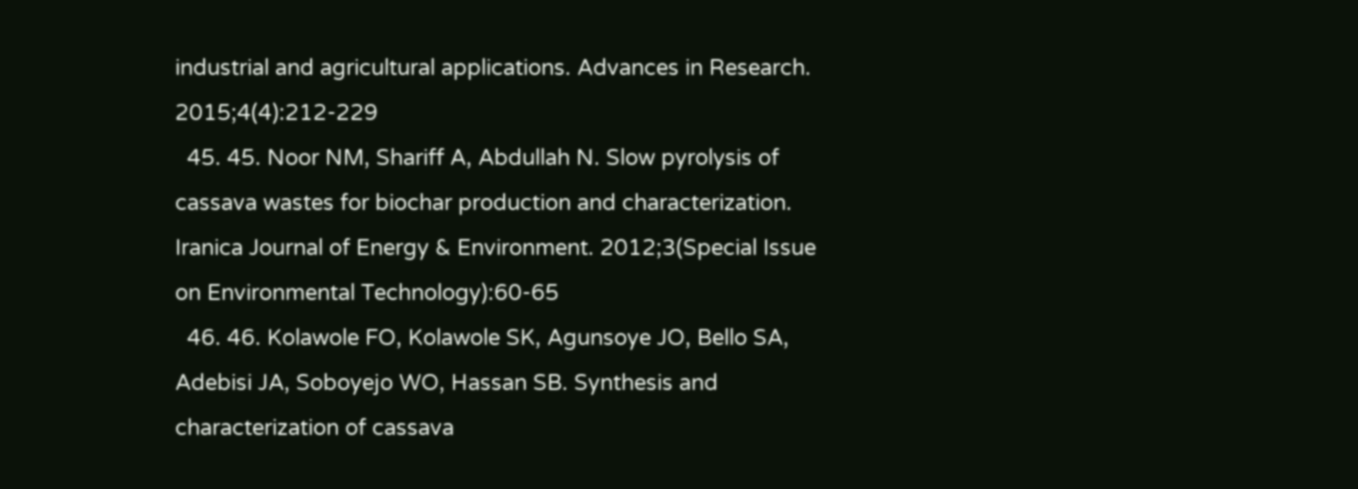industrial and agricultural applications. Advances in Research. 2015;4(4):212-229
  45. 45. Noor NM, Shariff A, Abdullah N. Slow pyrolysis of cassava wastes for biochar production and characterization. Iranica Journal of Energy & Environment. 2012;3(Special Issue on Environmental Technology):60-65
  46. 46. Kolawole FO, Kolawole SK, Agunsoye JO, Bello SA, Adebisi JA, Soboyejo WO, Hassan SB. Synthesis and characterization of cassava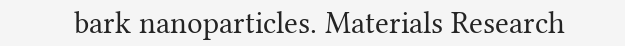bark nanoparticles. Materials Research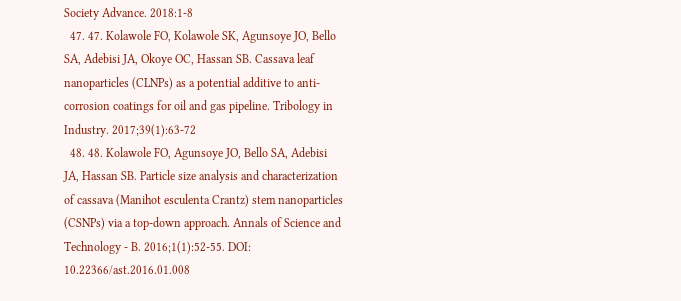Society Advance. 2018:1-8
  47. 47. Kolawole FO, Kolawole SK, Agunsoye JO, Bello SA, Adebisi JA, Okoye OC, Hassan SB. Cassava leaf nanoparticles (CLNPs) as a potential additive to anti-corrosion coatings for oil and gas pipeline. Tribology in Industry. 2017;39(1):63-72
  48. 48. Kolawole FO, Agunsoye JO, Bello SA, Adebisi JA, Hassan SB. Particle size analysis and characterization of cassava (Manihot esculenta Crantz) stem nanoparticles (CSNPs) via a top-down approach. Annals of Science and Technology - B. 2016;1(1):52-55. DOI: 10.22366/ast.2016.01.008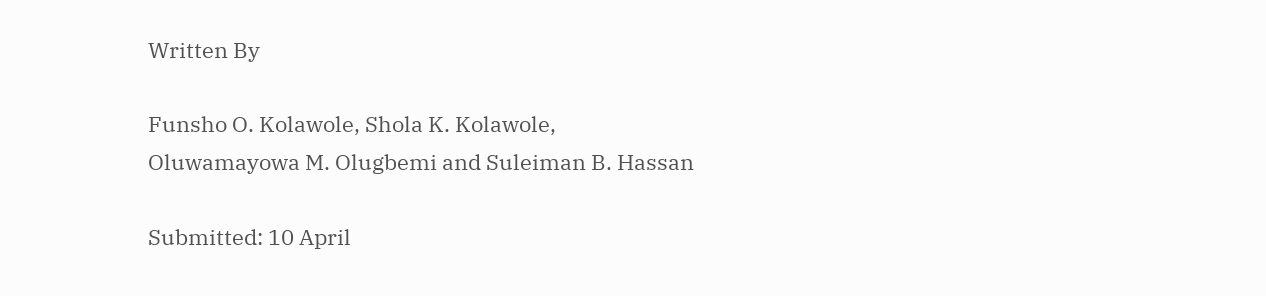Written By

Funsho O. Kolawole, Shola K. Kolawole, Oluwamayowa M. Olugbemi and Suleiman B. Hassan

Submitted: 10 April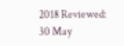2018 Reviewed: 30 May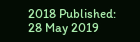2018 Published: 28 May 2019